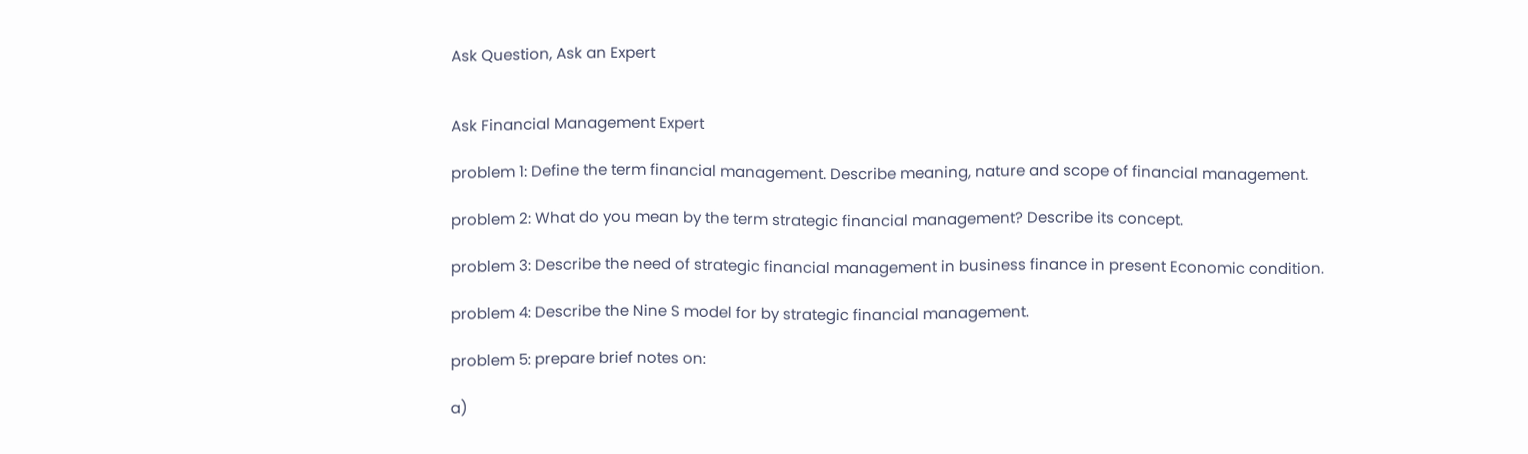Ask Question, Ask an Expert


Ask Financial Management Expert

problem 1: Define the term financial management. Describe meaning, nature and scope of financial management.

problem 2: What do you mean by the term strategic financial management? Describe its concept.

problem 3: Describe the need of strategic financial management in business finance in present Economic condition.

problem 4: Describe the Nine S model for by strategic financial management.

problem 5: prepare brief notes on:

a)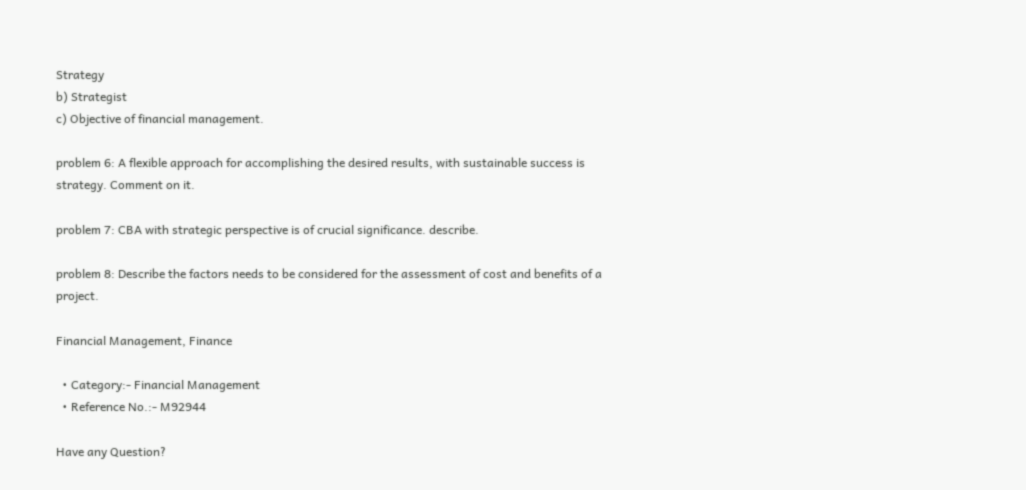Strategy
b) Strategist
c) Objective of financial management.

problem 6: A flexible approach for accomplishing the desired results, with sustainable success is strategy. Comment on it.

problem 7: CBA with strategic perspective is of crucial significance. describe.

problem 8: Describe the factors needs to be considered for the assessment of cost and benefits of a project.

Financial Management, Finance

  • Category:- Financial Management
  • Reference No.:- M92944

Have any Question?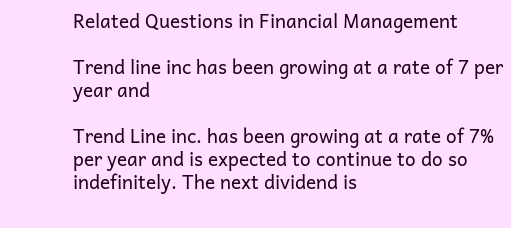Related Questions in Financial Management

Trend line inc has been growing at a rate of 7 per year and

Trend Line inc. has been growing at a rate of 7% per year and is expected to continue to do so indefinitely. The next dividend is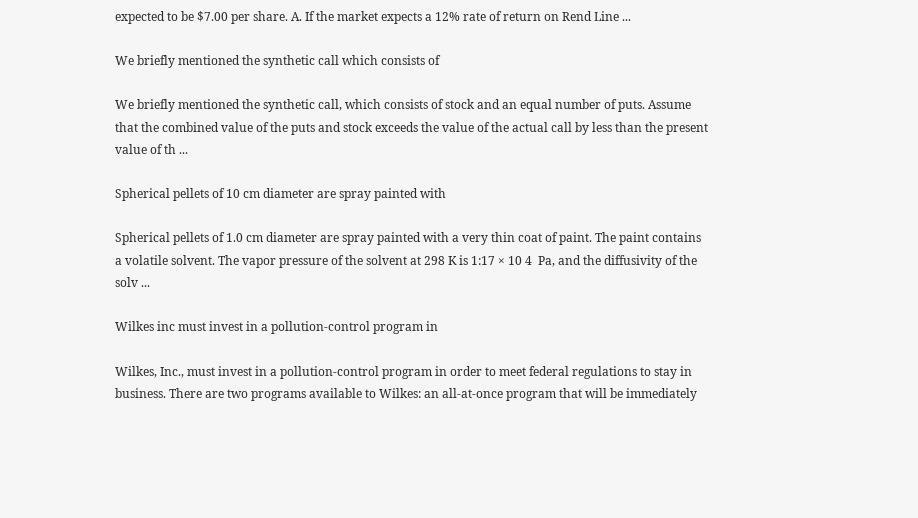expected to be $7.00 per share. A. If the market expects a 12% rate of return on Rend Line ...

We briefly mentioned the synthetic call which consists of

We briefly mentioned the synthetic call, which consists of stock and an equal number of puts. Assume that the combined value of the puts and stock exceeds the value of the actual call by less than the present value of th ...

Spherical pellets of 10 cm diameter are spray painted with

Spherical pellets of 1.0 cm diameter are spray painted with a very thin coat of paint. The paint contains a volatile solvent. The vapor pressure of the solvent at 298 K is 1:17 × 10 4  Pa, and the diffusivity of the solv ...

Wilkes inc must invest in a pollution-control program in

Wilkes, Inc., must invest in a pollution-control program in order to meet federal regulations to stay in business. There are two programs available to Wilkes: an all-at-once program that will be immediately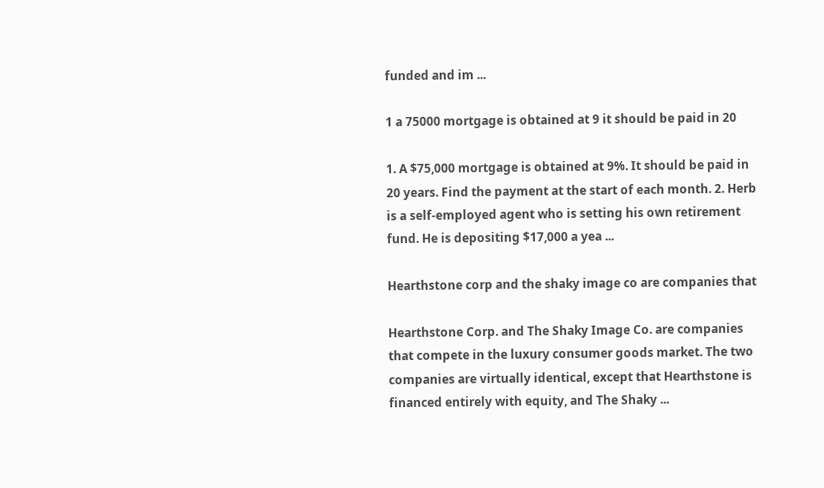funded and im ...

1 a 75000 mortgage is obtained at 9 it should be paid in 20

1. A $75,000 mortgage is obtained at 9%. It should be paid in 20 years. Find the payment at the start of each month. 2. Herb is a self-employed agent who is setting his own retirement fund. He is depositing $17,000 a yea ...

Hearthstone corp and the shaky image co are companies that

Hearthstone Corp. and The Shaky Image Co. are companies that compete in the luxury consumer goods market. The two companies are virtually identical, except that Hearthstone is financed entirely with equity, and The Shaky ...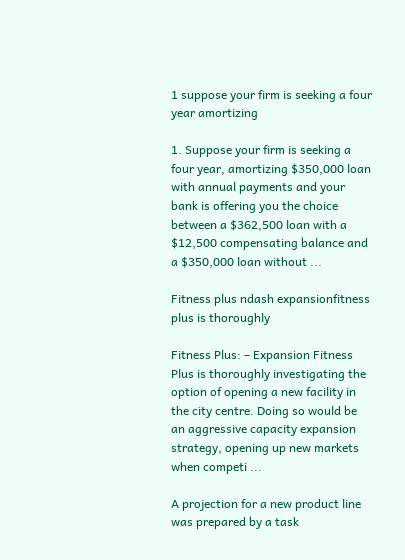1 suppose your firm is seeking a four year amortizing

1. Suppose your firm is seeking a four year, amortizing $350,000 loan with annual payments and your bank is offering you the choice between a $362,500 loan with a $12,500 compensating balance and a $350,000 loan without ...

Fitness plus ndash expansionfitness plus is thoroughly

Fitness Plus: – Expansion Fitness Plus is thoroughly investigating the option of opening a new facility in the city centre. Doing so would be an aggressive capacity expansion strategy, opening up new markets when competi ...

A projection for a new product line was prepared by a task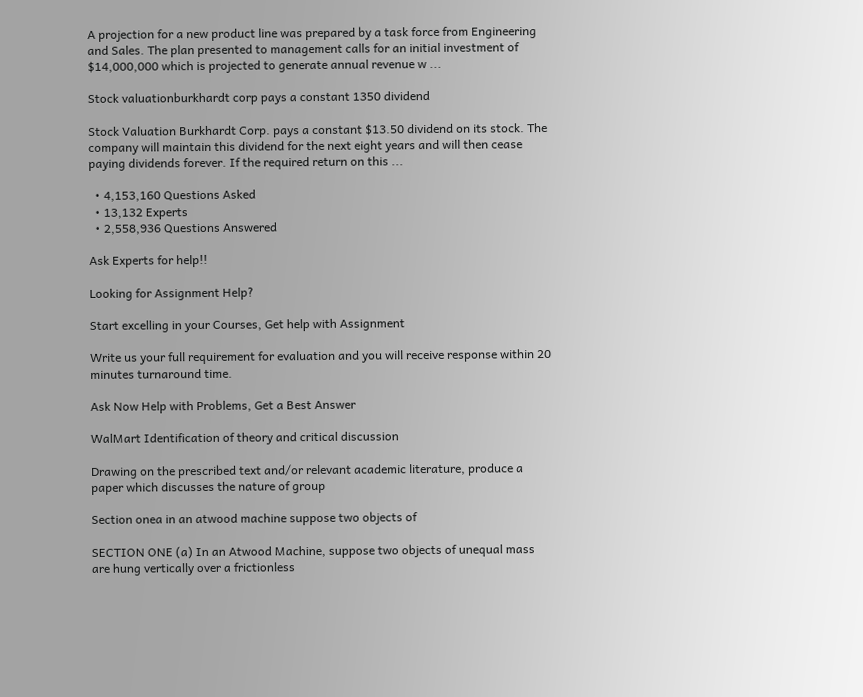A projection for a new product line was prepared by a task force from Engineering and Sales. The plan presented to management calls for an initial investment of $14,000,000 which is projected to generate annual revenue w ...

Stock valuationburkhardt corp pays a constant 1350 dividend

Stock Valuation Burkhardt Corp. pays a constant $13.50 dividend on its stock. The company will maintain this dividend for the next eight years and will then cease paying dividends forever. If the required return on this ...

  • 4,153,160 Questions Asked
  • 13,132 Experts
  • 2,558,936 Questions Answered

Ask Experts for help!!

Looking for Assignment Help?

Start excelling in your Courses, Get help with Assignment

Write us your full requirement for evaluation and you will receive response within 20 minutes turnaround time.

Ask Now Help with Problems, Get a Best Answer

WalMart Identification of theory and critical discussion

Drawing on the prescribed text and/or relevant academic literature, produce a paper which discusses the nature of group

Section onea in an atwood machine suppose two objects of

SECTION ONE (a) In an Atwood Machine, suppose two objects of unequal mass are hung vertically over a frictionless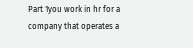Part 1you work in hr for a company that operates a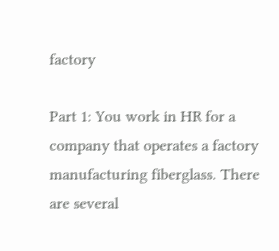factory

Part 1: You work in HR for a company that operates a factory manufacturing fiberglass. There are several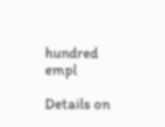hundred empl

Details on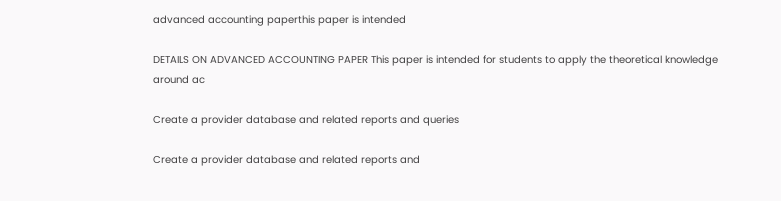advanced accounting paperthis paper is intended

DETAILS ON ADVANCED ACCOUNTING PAPER This paper is intended for students to apply the theoretical knowledge around ac

Create a provider database and related reports and queries

Create a provider database and related reports and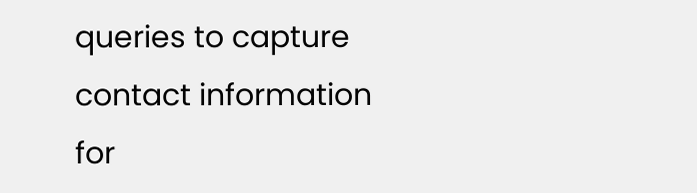queries to capture contact information for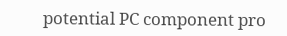potential PC component pro